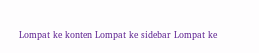Lompat ke konten Lompat ke sidebar Lompat ke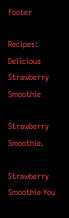footer

Recipes: Delicious Strawberry Smoothie

Strawberry Smoothie.

Strawberry Smoothie You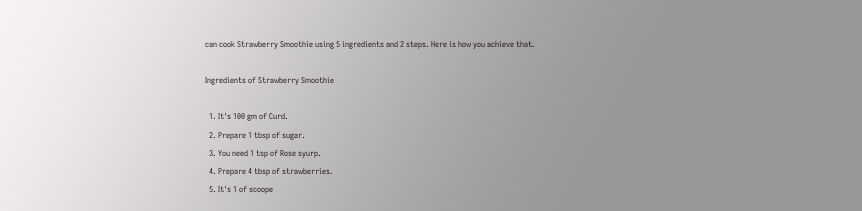can cook Strawberry Smoothie using 5 ingredients and 2 steps. Here is how you achieve that.

Ingredients of Strawberry Smoothie

  1. It's 100 gm of Curd.
  2. Prepare 1 tbsp of sugar.
  3. You need 1 tsp of Rose syurp.
  4. Prepare 4 tbsp of strawberries.
  5. It's 1 of scoope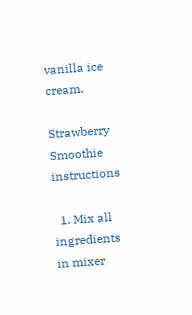vanilla ice cream.

Strawberry Smoothie instructions

  1. Mix all ingredients in mixer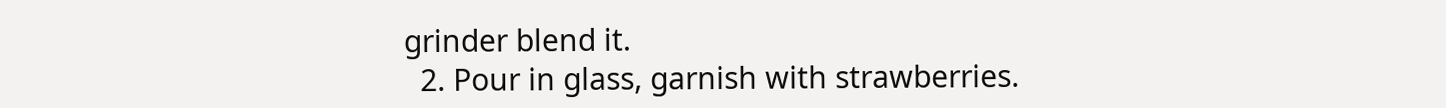grinder blend it.
  2. Pour in glass, garnish with strawberries.